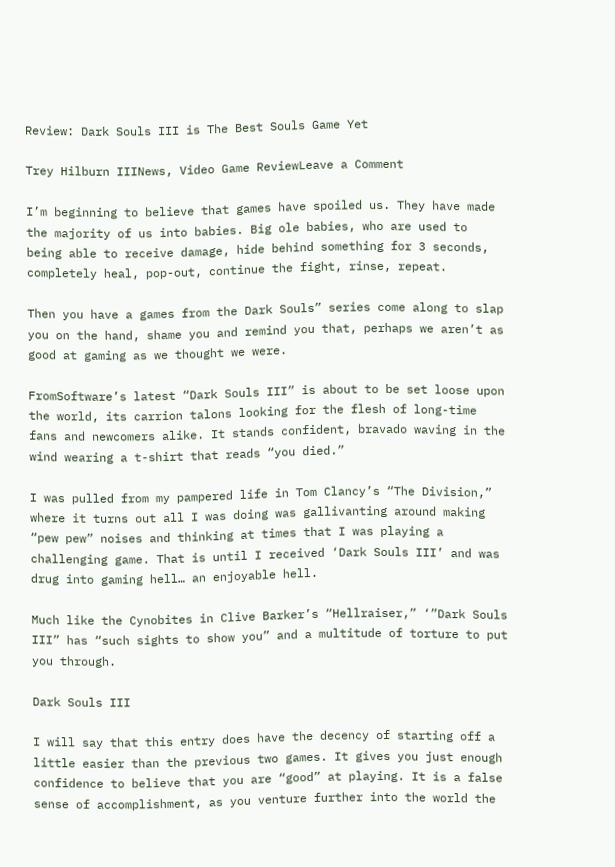Review: Dark Souls III is The Best Souls Game Yet

Trey Hilburn IIINews, Video Game ReviewLeave a Comment

I’m beginning to believe that games have spoiled us. They have made the majority of us into babies. Big ole babies, who are used to being able to receive damage, hide behind something for 3 seconds, completely heal, pop-out, continue the fight, rinse, repeat.

Then you have a games from the Dark Souls” series come along to slap you on the hand, shame you and remind you that, perhaps we aren’t as good at gaming as we thought we were.

FromSoftware’s latest “Dark Souls III” is about to be set loose upon the world, its carrion talons looking for the flesh of long-time fans and newcomers alike. It stands confident, bravado waving in the wind wearing a t-shirt that reads “you died.”

I was pulled from my pampered life in Tom Clancy’s “The Division,” where it turns out all I was doing was gallivanting around making “pew pew” noises and thinking at times that I was playing a challenging game. That is until I received ‘Dark Souls III’ and was drug into gaming hell… an enjoyable hell.

Much like the Cynobites in Clive Barker’s “Hellraiser,” ‘”Dark Souls III” has “such sights to show you” and a multitude of torture to put you through.

Dark Souls III

I will say that this entry does have the decency of starting off a little easier than the previous two games. It gives you just enough confidence to believe that you are “good” at playing. It is a false sense of accomplishment, as you venture further into the world the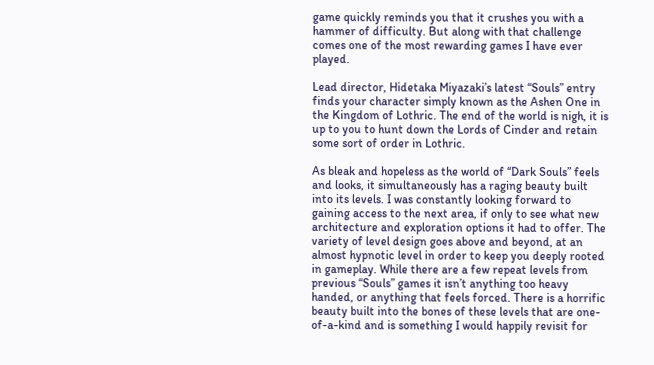game quickly reminds you that it crushes you with a hammer of difficulty. But along with that challenge comes one of the most rewarding games I have ever played.

Lead director, Hidetaka Miyazaki’s latest “Souls” entry finds your character simply known as the Ashen One in the Kingdom of Lothric. The end of the world is nigh, it is up to you to hunt down the Lords of Cinder and retain some sort of order in Lothric.

As bleak and hopeless as the world of “Dark Souls” feels and looks, it simultaneously has a raging beauty built into its levels. I was constantly looking forward to gaining access to the next area, if only to see what new architecture and exploration options it had to offer. The variety of level design goes above and beyond, at an almost hypnotic level in order to keep you deeply rooted in gameplay. While there are a few repeat levels from previous “Souls” games it isn’t anything too heavy handed, or anything that feels forced. There is a horrific beauty built into the bones of these levels that are one-of-a-kind and is something I would happily revisit for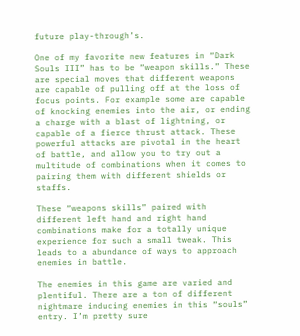future play-through’s.

One of my favorite new features in “Dark Souls III” has to be “weapon skills.” These are special moves that different weapons are capable of pulling off at the loss of focus points. For example some are capable of knocking enemies into the air, or ending a charge with a blast of lightning, or capable of a fierce thrust attack. These powerful attacks are pivotal in the heart of battle, and allow you to try out a multitude of combinations when it comes to pairing them with different shields or staffs.

These “weapons skills” paired with different left hand and right hand combinations make for a totally unique experience for such a small tweak. This leads to a abundance of ways to approach enemies in battle.

The enemies in this game are varied and plentiful. There are a ton of different nightmare inducing enemies in this “souls” entry. I’m pretty sure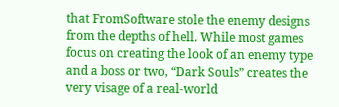that FromSoftware stole the enemy designs from the depths of hell. While most games focus on creating the look of an enemy type and a boss or two, “Dark Souls” creates the very visage of a real-world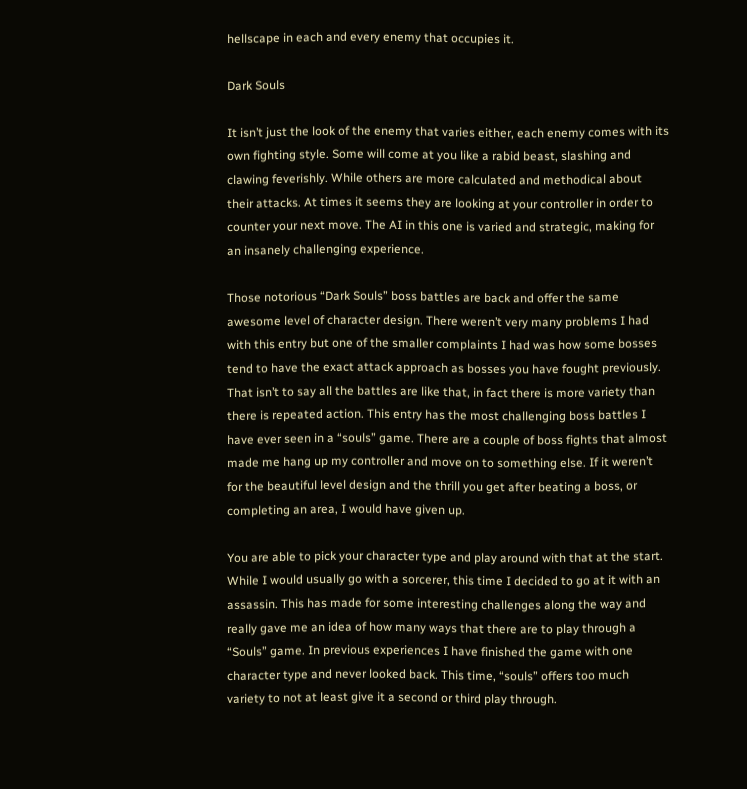hellscape in each and every enemy that occupies it.

Dark Souls

It isn’t just the look of the enemy that varies either, each enemy comes with its own fighting style. Some will come at you like a rabid beast, slashing and clawing feverishly. While others are more calculated and methodical about their attacks. At times it seems they are looking at your controller in order to counter your next move. The AI in this one is varied and strategic, making for an insanely challenging experience.

Those notorious “Dark Souls” boss battles are back and offer the same awesome level of character design. There weren’t very many problems I had with this entry but one of the smaller complaints I had was how some bosses tend to have the exact attack approach as bosses you have fought previously. That isn’t to say all the battles are like that, in fact there is more variety than there is repeated action. This entry has the most challenging boss battles I have ever seen in a “souls” game. There are a couple of boss fights that almost made me hang up my controller and move on to something else. If it weren’t for the beautiful level design and the thrill you get after beating a boss, or completing an area, I would have given up.

You are able to pick your character type and play around with that at the start. While I would usually go with a sorcerer, this time I decided to go at it with an assassin. This has made for some interesting challenges along the way and really gave me an idea of how many ways that there are to play through a “Souls” game. In previous experiences I have finished the game with one character type and never looked back. This time, “souls” offers too much variety to not at least give it a second or third play through.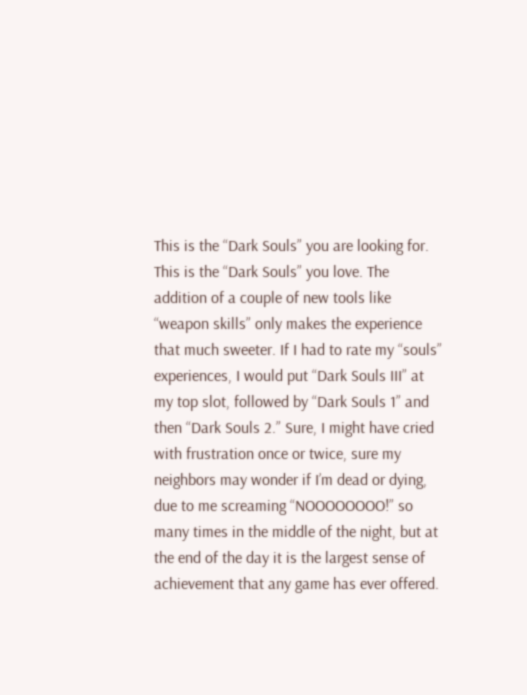This is the “Dark Souls” you are looking for. This is the “Dark Souls” you love. The addition of a couple of new tools like “weapon skills” only makes the experience that much sweeter. If I had to rate my “souls” experiences, I would put “Dark Souls III” at my top slot, followed by “Dark Souls 1” and then “Dark Souls 2.” Sure, I might have cried with frustration once or twice, sure my neighbors may wonder if I’m dead or dying, due to me screaming “NOOOOOOOO!” so many times in the middle of the night, but at the end of the day it is the largest sense of achievement that any game has ever offered.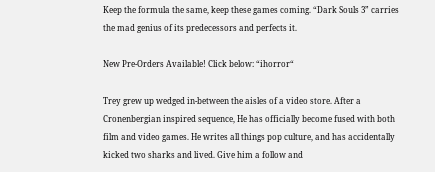Keep the formula the same, keep these games coming. “Dark Souls 3” carries the mad genius of its predecessors and perfects it.

New Pre-Orders Available! Click below: “ihorror“

Trey grew up wedged in-between the aisles of a video store. After a Cronenbergian inspired sequence, He has officially become fused with both film and video games. He writes all things pop culture, and has accidentally kicked two sharks and lived. Give him a follow and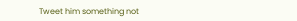Tweet him something not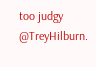too judgy @TreyHilburn.